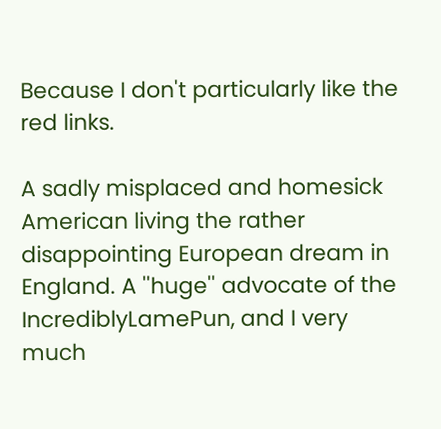Because I don't particularly like the red links.

A sadly misplaced and homesick American living the rather disappointing European dream in England. A ''huge'' advocate of the IncrediblyLamePun, and I very much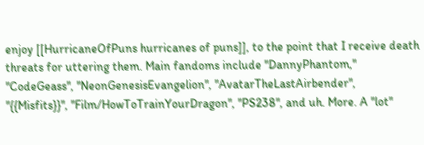enjoy [[HurricaneOfPuns hurricanes of puns]], to the point that I receive death threats for uttering them. Main fandoms include ''DannyPhantom,'' ''CodeGeass'', ''NeonGenesisEvangelion'', ''AvatarTheLastAirbender'', ''{{Misfits}}'', ''Film/HowToTrainYourDragon'', ''PS238'', and uh. More. A ''lot''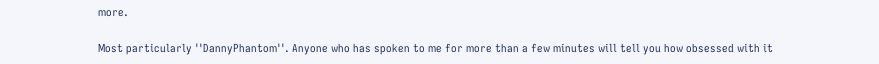more.

Most particularly ''DannyPhantom''. Anyone who has spoken to me for more than a few minutes will tell you how obsessed with it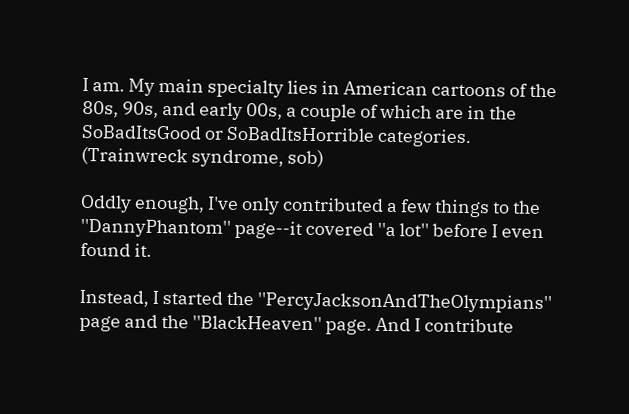I am. My main specialty lies in American cartoons of the 80s, 90s, and early 00s, a couple of which are in the SoBadItsGood or SoBadItsHorrible categories. (Trainwreck syndrome, sob)

Oddly enough, I've only contributed a few things to the ''DannyPhantom'' page--it covered ''a lot'' before I even found it.

Instead, I started the ''PercyJacksonAndTheOlympians'' page and the ''BlackHeaven'' page. And I contribute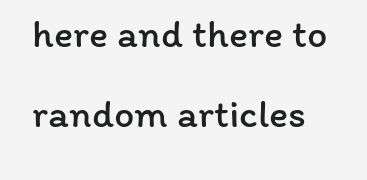here and there to random articles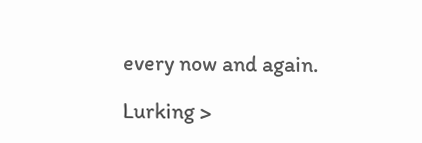every now and again.

Lurking >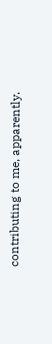contributing to me, apparently.